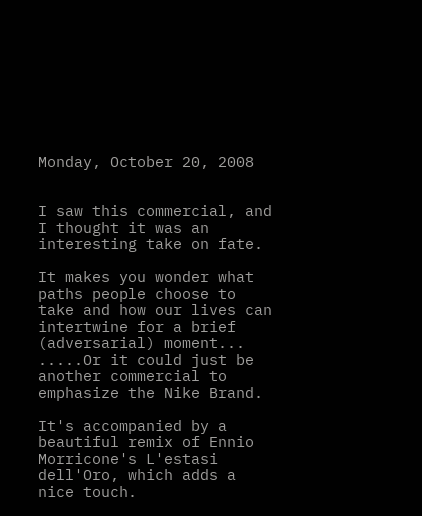Monday, October 20, 2008


I saw this commercial, and I thought it was an interesting take on fate.

It makes you wonder what paths people choose to take and how our lives can intertwine for a brief (adversarial) moment...
.....Or it could just be another commercial to emphasize the Nike Brand.

It's accompanied by a beautiful remix of Ennio Morricone's L'estasi dell'Oro, which adds a nice touch.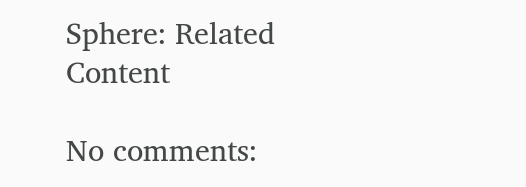Sphere: Related Content

No comments: